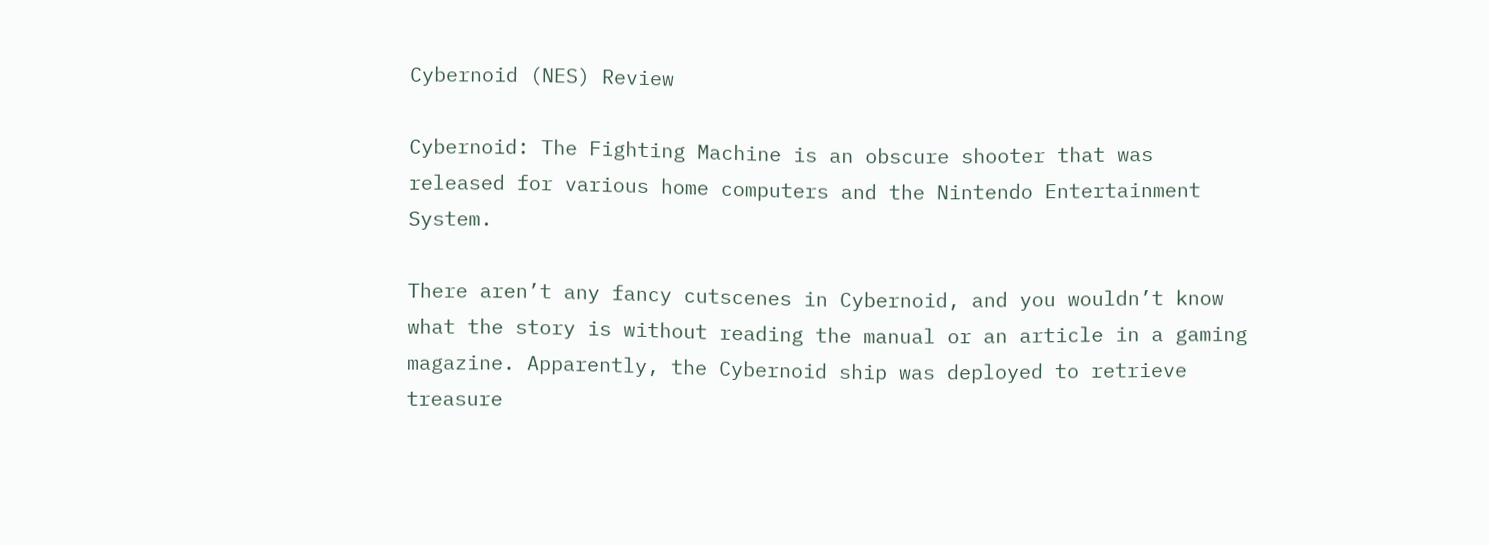Cybernoid (NES) Review

Cybernoid: The Fighting Machine is an obscure shooter that was released for various home computers and the Nintendo Entertainment System.

There aren’t any fancy cutscenes in Cybernoid, and you wouldn’t know what the story is without reading the manual or an article in a gaming magazine. Apparently, the Cybernoid ship was deployed to retrieve treasure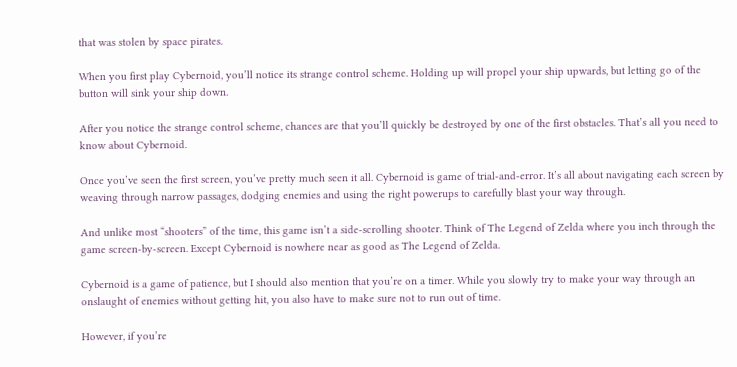that was stolen by space pirates.

When you first play Cybernoid, you’ll notice its strange control scheme. Holding up will propel your ship upwards, but letting go of the button will sink your ship down.

After you notice the strange control scheme, chances are that you’ll quickly be destroyed by one of the first obstacles. That’s all you need to know about Cybernoid.

Once you’ve seen the first screen, you’ve pretty much seen it all. Cybernoid is game of trial-and-error. It’s all about navigating each screen by weaving through narrow passages, dodging enemies and using the right powerups to carefully blast your way through.

And unlike most “shooters” of the time, this game isn’t a side-scrolling shooter. Think of The Legend of Zelda where you inch through the game screen-by-screen. Except Cybernoid is nowhere near as good as The Legend of Zelda.

Cybernoid is a game of patience, but I should also mention that you’re on a timer. While you slowly try to make your way through an onslaught of enemies without getting hit, you also have to make sure not to run out of time.

However, if you’re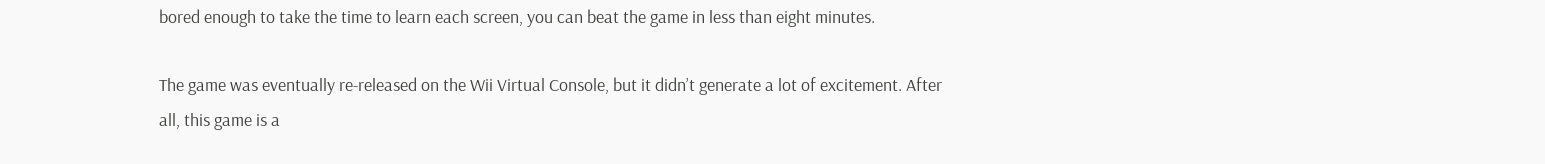bored enough to take the time to learn each screen, you can beat the game in less than eight minutes.

The game was eventually re-released on the Wii Virtual Console, but it didn’t generate a lot of excitement. After all, this game is a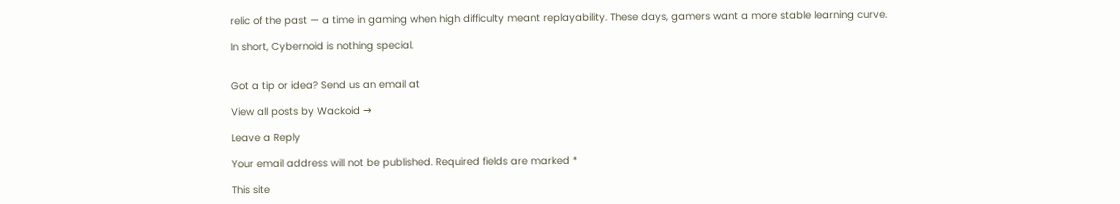relic of the past — a time in gaming when high difficulty meant replayability. These days, gamers want a more stable learning curve.

In short, Cybernoid is nothing special.


Got a tip or idea? Send us an email at

View all posts by Wackoid →

Leave a Reply

Your email address will not be published. Required fields are marked *

This site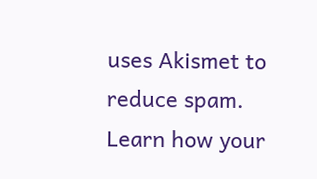uses Akismet to reduce spam. Learn how your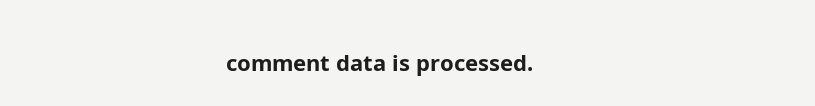comment data is processed.